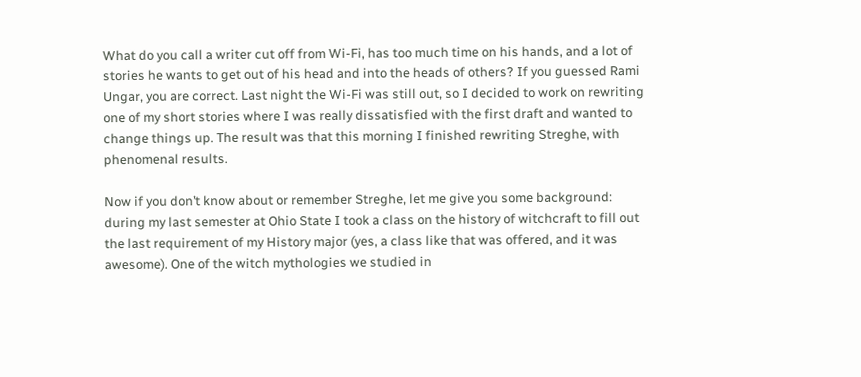What do you call a writer cut off from Wi-Fi, has too much time on his hands, and a lot of stories he wants to get out of his head and into the heads of others? If you guessed Rami Ungar, you are correct. Last night the Wi-Fi was still out, so I decided to work on rewriting one of my short stories where I was really dissatisfied with the first draft and wanted to change things up. The result was that this morning I finished rewriting Streghe, with phenomenal results.

Now if you don’t know about or remember Streghe, let me give you some background: during my last semester at Ohio State I took a class on the history of witchcraft to fill out the last requirement of my History major (yes, a class like that was offered, and it was awesome). One of the witch mythologies we studied in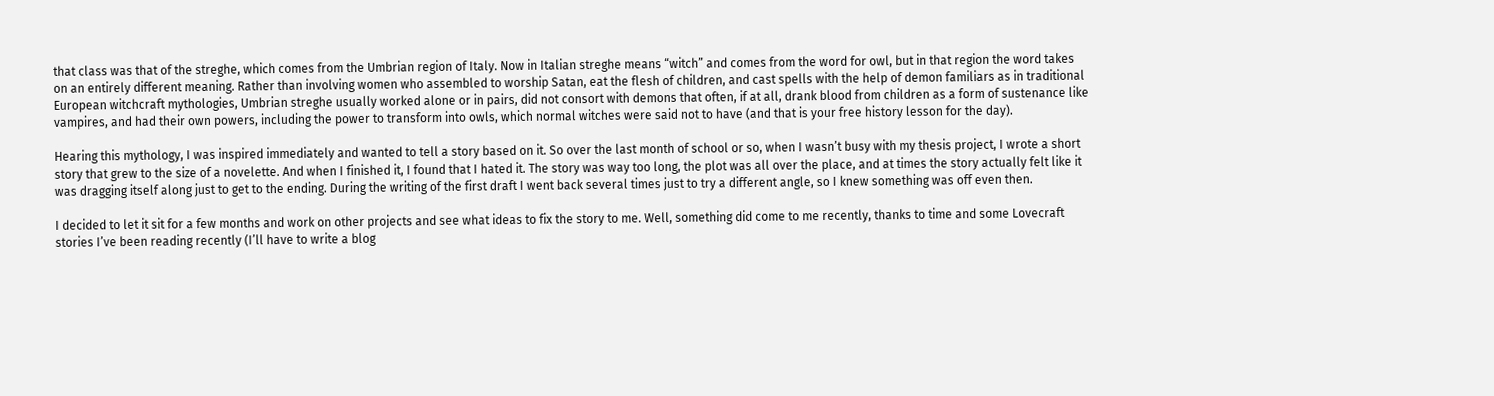that class was that of the streghe, which comes from the Umbrian region of Italy. Now in Italian streghe means “witch” and comes from the word for owl, but in that region the word takes on an entirely different meaning. Rather than involving women who assembled to worship Satan, eat the flesh of children, and cast spells with the help of demon familiars as in traditional European witchcraft mythologies, Umbrian streghe usually worked alone or in pairs, did not consort with demons that often, if at all, drank blood from children as a form of sustenance like vampires, and had their own powers, including the power to transform into owls, which normal witches were said not to have (and that is your free history lesson for the day).

Hearing this mythology, I was inspired immediately and wanted to tell a story based on it. So over the last month of school or so, when I wasn’t busy with my thesis project, I wrote a short story that grew to the size of a novelette. And when I finished it, I found that I hated it. The story was way too long, the plot was all over the place, and at times the story actually felt like it was dragging itself along just to get to the ending. During the writing of the first draft I went back several times just to try a different angle, so I knew something was off even then.

I decided to let it sit for a few months and work on other projects and see what ideas to fix the story to me. Well, something did come to me recently, thanks to time and some Lovecraft stories I’ve been reading recently (I’ll have to write a blog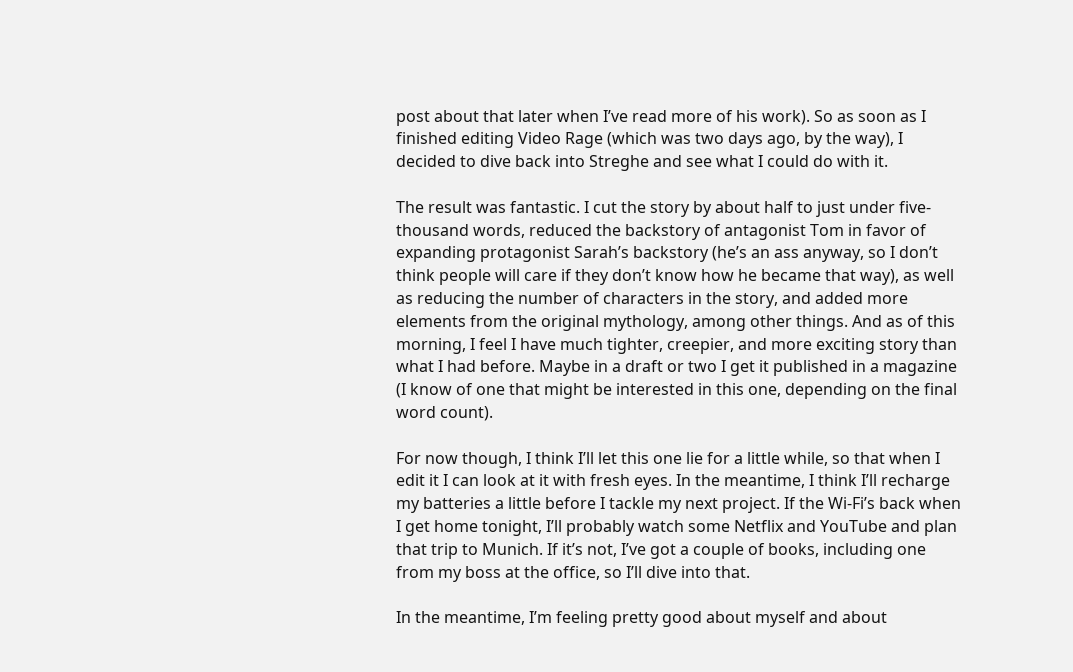post about that later when I’ve read more of his work). So as soon as I finished editing Video Rage (which was two days ago, by the way), I decided to dive back into Streghe and see what I could do with it.

The result was fantastic. I cut the story by about half to just under five-thousand words, reduced the backstory of antagonist Tom in favor of expanding protagonist Sarah’s backstory (he’s an ass anyway, so I don’t think people will care if they don’t know how he became that way), as well as reducing the number of characters in the story, and added more elements from the original mythology, among other things. And as of this morning, I feel I have much tighter, creepier, and more exciting story than what I had before. Maybe in a draft or two I get it published in a magazine (I know of one that might be interested in this one, depending on the final word count).

For now though, I think I’ll let this one lie for a little while, so that when I edit it I can look at it with fresh eyes. In the meantime, I think I’ll recharge my batteries a little before I tackle my next project. If the Wi-Fi’s back when I get home tonight, I’ll probably watch some Netflix and YouTube and plan that trip to Munich. If it’s not, I’ve got a couple of books, including one from my boss at the office, so I’ll dive into that.

In the meantime, I’m feeling pretty good about myself and about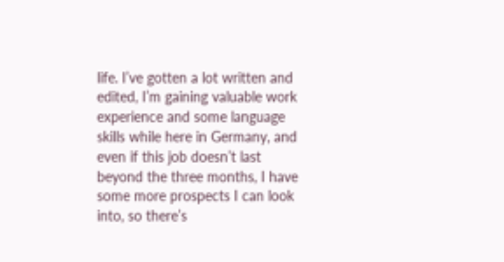life. I’ve gotten a lot written and edited, I’m gaining valuable work experience and some language skills while here in Germany, and even if this job doesn’t last beyond the three months, I have some more prospects I can look into, so there’s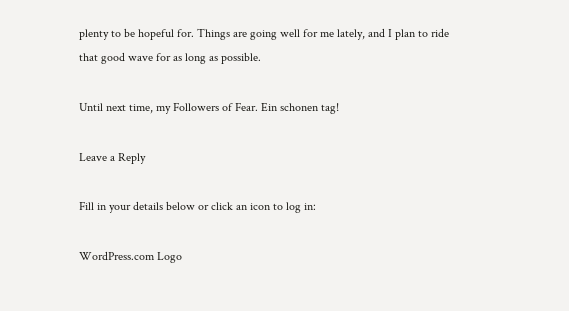plenty to be hopeful for. Things are going well for me lately, and I plan to ride that good wave for as long as possible.

Until next time, my Followers of Fear. Ein schonen tag!

Leave a Reply

Fill in your details below or click an icon to log in:

WordPress.com Logo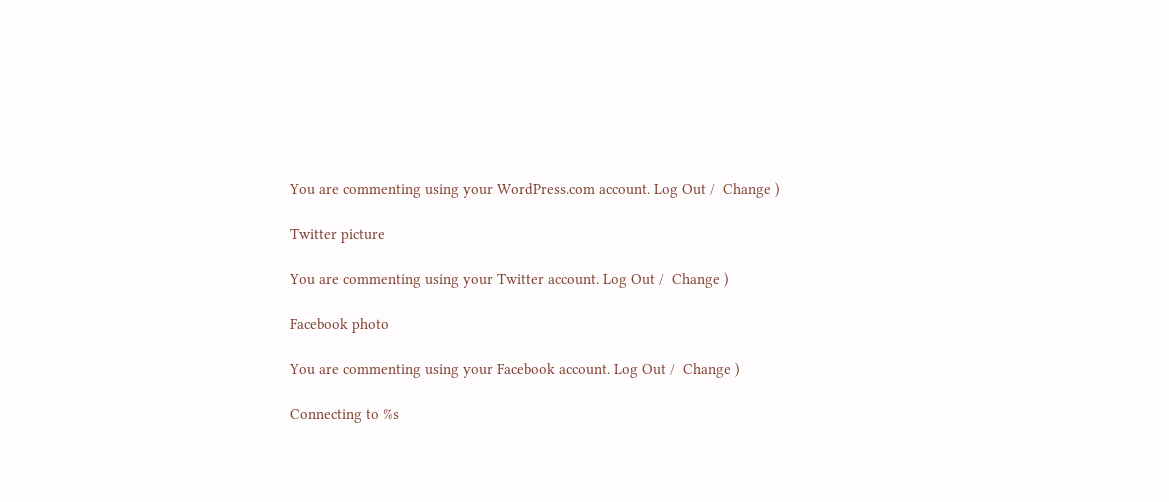You are commenting using your WordPress.com account. Log Out /  Change )

Twitter picture

You are commenting using your Twitter account. Log Out /  Change )

Facebook photo

You are commenting using your Facebook account. Log Out /  Change )

Connecting to %s